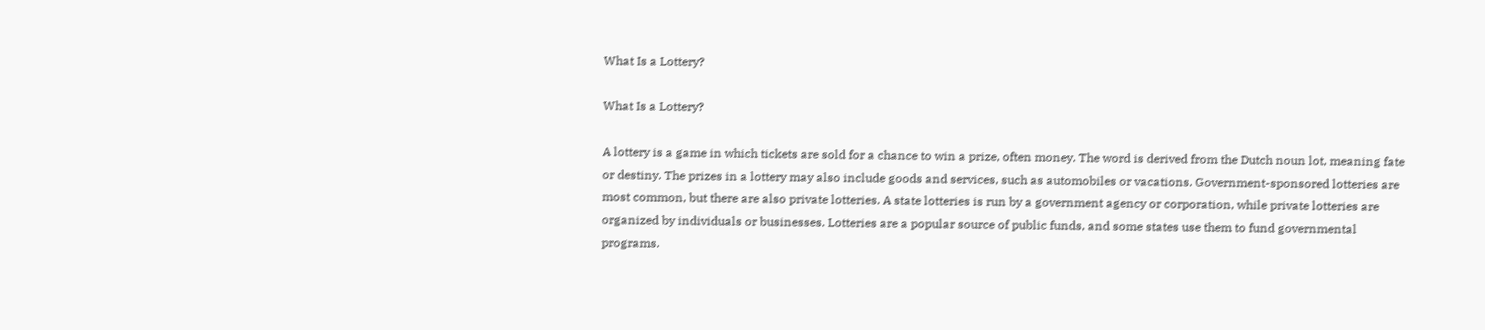What Is a Lottery?

What Is a Lottery?

A lottery is a game in which tickets are sold for a chance to win a prize, often money. The word is derived from the Dutch noun lot, meaning fate or destiny. The prizes in a lottery may also include goods and services, such as automobiles or vacations. Government-sponsored lotteries are most common, but there are also private lotteries. A state lotteries is run by a government agency or corporation, while private lotteries are organized by individuals or businesses. Lotteries are a popular source of public funds, and some states use them to fund governmental programs.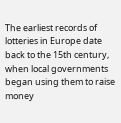The earliest records of lotteries in Europe date back to the 15th century, when local governments began using them to raise money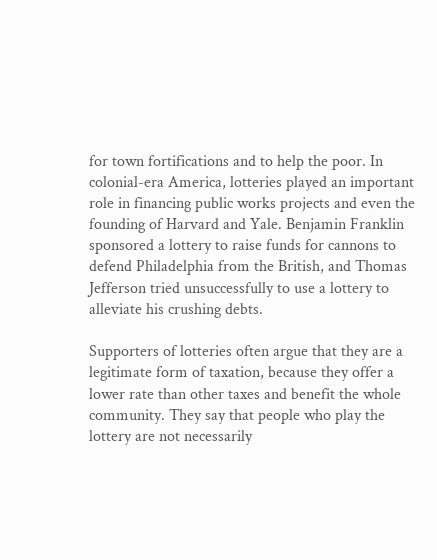for town fortifications and to help the poor. In colonial-era America, lotteries played an important role in financing public works projects and even the founding of Harvard and Yale. Benjamin Franklin sponsored a lottery to raise funds for cannons to defend Philadelphia from the British, and Thomas Jefferson tried unsuccessfully to use a lottery to alleviate his crushing debts.

Supporters of lotteries often argue that they are a legitimate form of taxation, because they offer a lower rate than other taxes and benefit the whole community. They say that people who play the lottery are not necessarily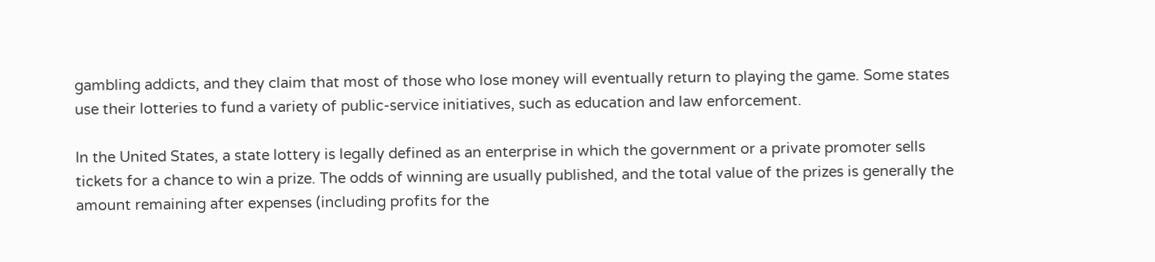gambling addicts, and they claim that most of those who lose money will eventually return to playing the game. Some states use their lotteries to fund a variety of public-service initiatives, such as education and law enforcement.

In the United States, a state lottery is legally defined as an enterprise in which the government or a private promoter sells tickets for a chance to win a prize. The odds of winning are usually published, and the total value of the prizes is generally the amount remaining after expenses (including profits for the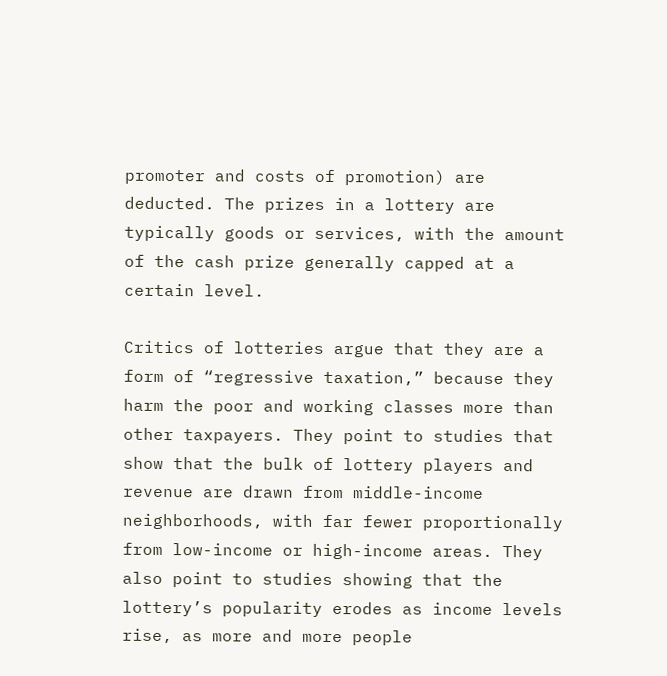promoter and costs of promotion) are deducted. The prizes in a lottery are typically goods or services, with the amount of the cash prize generally capped at a certain level.

Critics of lotteries argue that they are a form of “regressive taxation,” because they harm the poor and working classes more than other taxpayers. They point to studies that show that the bulk of lottery players and revenue are drawn from middle-income neighborhoods, with far fewer proportionally from low-income or high-income areas. They also point to studies showing that the lottery’s popularity erodes as income levels rise, as more and more people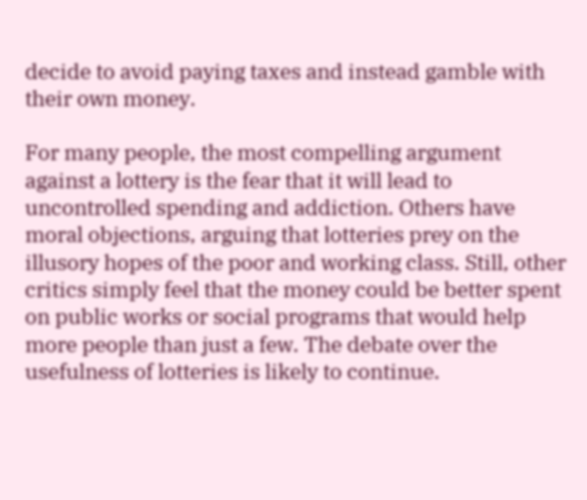decide to avoid paying taxes and instead gamble with their own money.

For many people, the most compelling argument against a lottery is the fear that it will lead to uncontrolled spending and addiction. Others have moral objections, arguing that lotteries prey on the illusory hopes of the poor and working class. Still, other critics simply feel that the money could be better spent on public works or social programs that would help more people than just a few. The debate over the usefulness of lotteries is likely to continue.